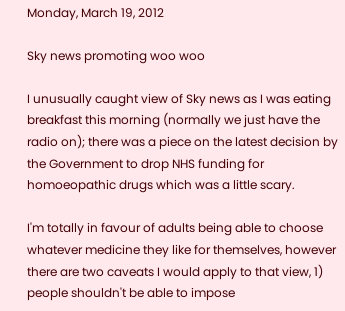Monday, March 19, 2012

Sky news promoting woo woo

I unusually caught view of Sky news as I was eating breakfast this morning (normally we just have the radio on); there was a piece on the latest decision by the Government to drop NHS funding for homoeopathic drugs which was a little scary.

I'm totally in favour of adults being able to choose whatever medicine they like for themselves, however there are two caveats I would apply to that view, 1) people shouldn't be able to impose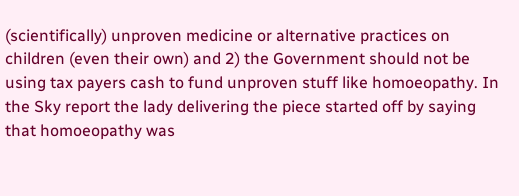(scientifically) unproven medicine or alternative practices on children (even their own) and 2) the Government should not be using tax payers cash to fund unproven stuff like homoeopathy. In the Sky report the lady delivering the piece started off by saying that homoeopathy was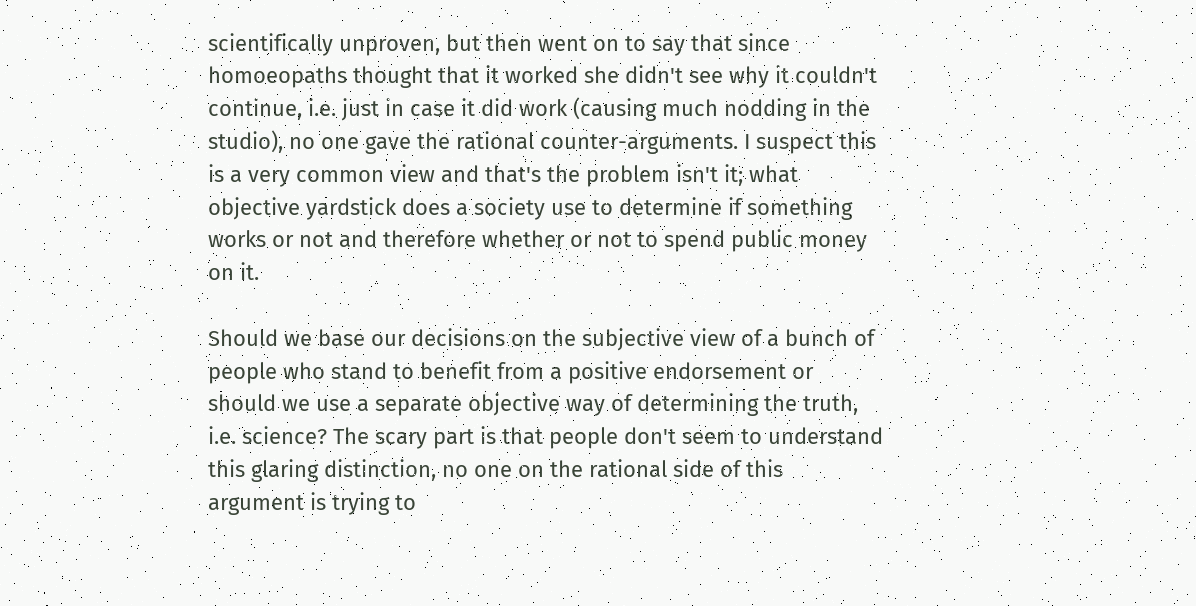scientifically unproven, but then went on to say that since homoeopaths thought that it worked she didn't see why it couldn't continue, i.e. just in case it did work (causing much nodding in the studio), no one gave the rational counter-arguments. I suspect this is a very common view and that's the problem isn't it; what objective yardstick does a society use to determine if something works or not and therefore whether or not to spend public money on it.

Should we base our decisions on the subjective view of a bunch of people who stand to benefit from a positive endorsement or should we use a separate objective way of determining the truth, i.e. science? The scary part is that people don't seem to understand this glaring distinction, no one on the rational side of this argument is trying to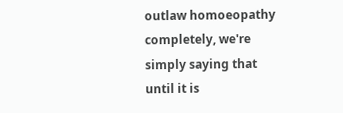outlaw homoeopathy completely, we're simply saying that until it is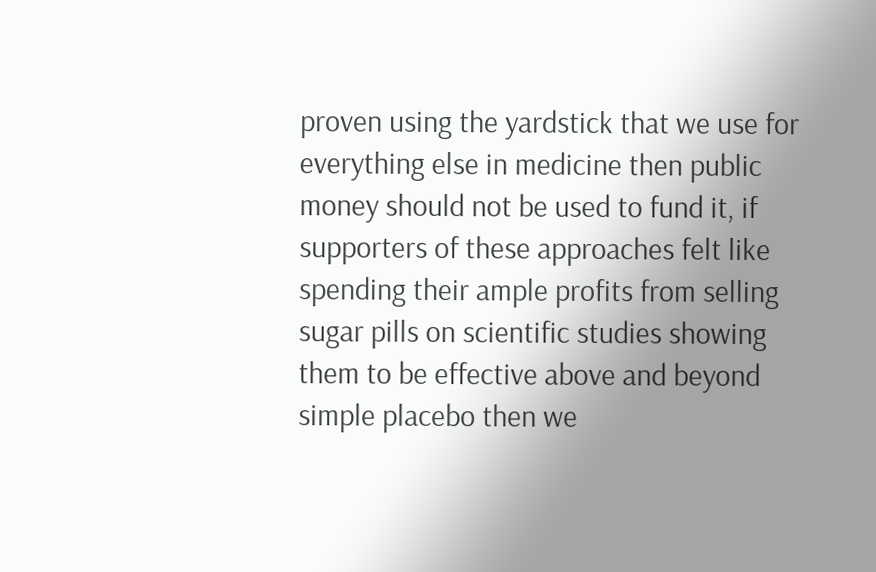proven using the yardstick that we use for everything else in medicine then public money should not be used to fund it, if supporters of these approaches felt like spending their ample profits from selling sugar pills on scientific studies showing them to be effective above and beyond simple placebo then we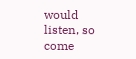would listen, so come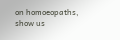on homoeopaths, show us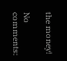the money!

No comments: